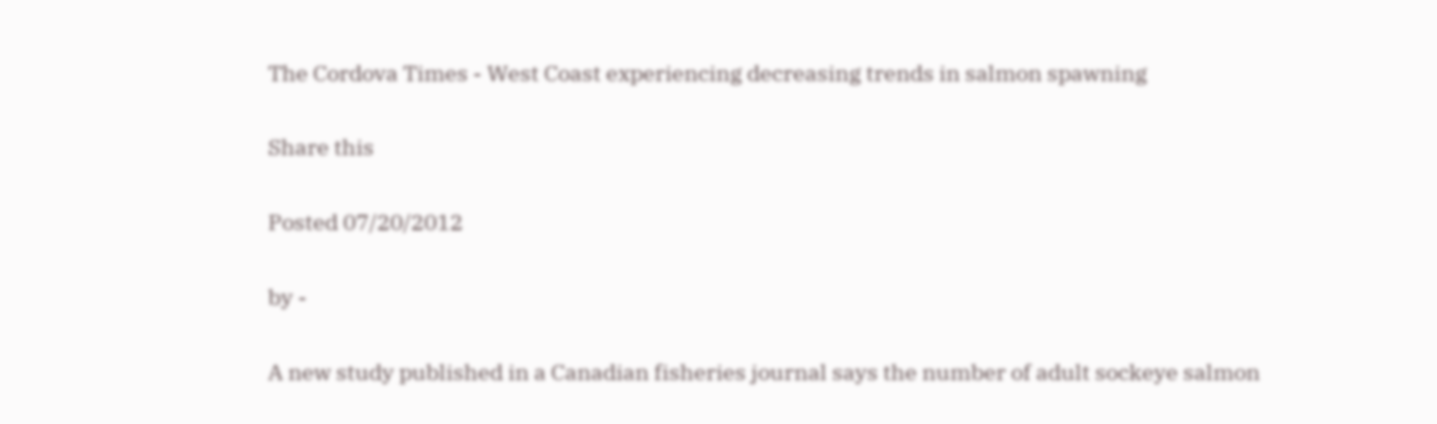The Cordova Times - West Coast experiencing decreasing trends in salmon spawning

Share this

Posted 07/20/2012

by -

A new study published in a Canadian fisheries journal says the number of adult sockeye salmon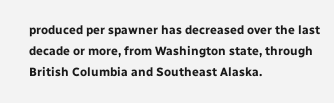produced per spawner has decreased over the last decade or more, from Washington state, through British Columbia and Southeast Alaska.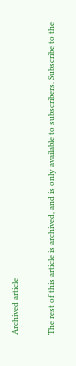Archived article

The rest of this article is archived, and is only available to subscribers. Subscribe to the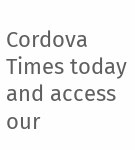Cordova Times today and access our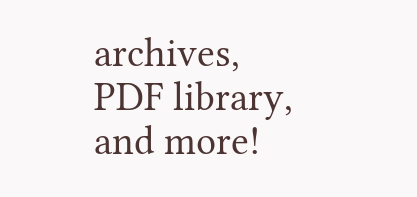archives, PDF library, and more!